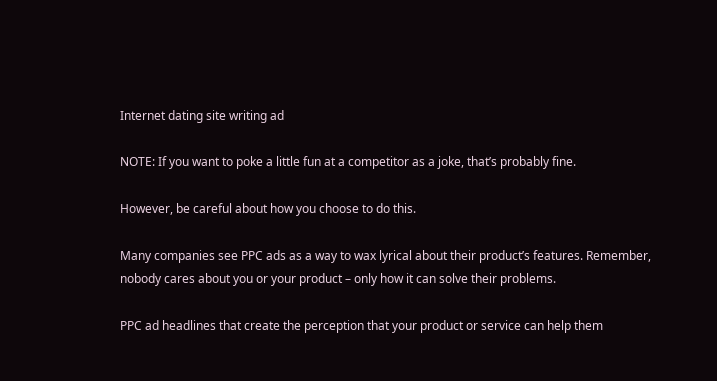Internet dating site writing ad

NOTE: If you want to poke a little fun at a competitor as a joke, that’s probably fine.

However, be careful about how you choose to do this.

Many companies see PPC ads as a way to wax lyrical about their product’s features. Remember, nobody cares about you or your product – only how it can solve their problems.

PPC ad headlines that create the perception that your product or service can help them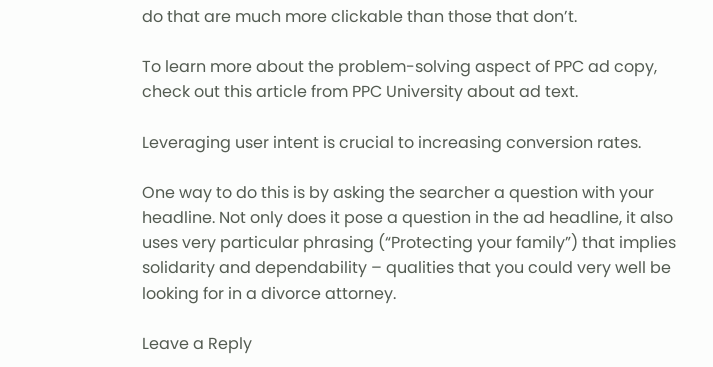do that are much more clickable than those that don’t.

To learn more about the problem-solving aspect of PPC ad copy, check out this article from PPC University about ad text.

Leveraging user intent is crucial to increasing conversion rates.

One way to do this is by asking the searcher a question with your headline. Not only does it pose a question in the ad headline, it also uses very particular phrasing (“Protecting your family”) that implies solidarity and dependability – qualities that you could very well be looking for in a divorce attorney.

Leave a Reply